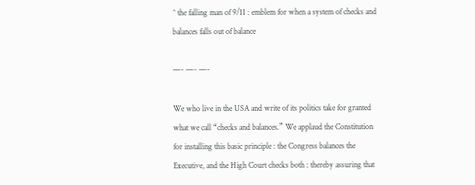^ the falling man of 9/11 : emblem for when a system of checks and balances falls out of balance

—- —- —-

We who live in the USA and write of its politics take for granted what we call “checks and balances.” We applaud the Constitution for installing this basic principle : the Congress balances the Executive, and the High Court checks both : thereby assuring that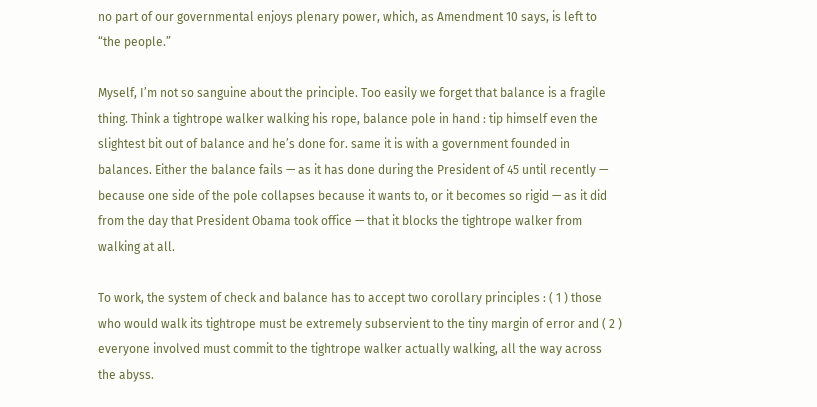no part of our governmental enjoys plenary power, which, as Amendment 10 says, is left to “the people.”

Myself, I’m not so sanguine about the principle. Too easily we forget that balance is a fragile thing. Think a tightrope walker walking his rope, balance pole in hand : tip himself even the slightest bit out of balance and he’s done for. same it is with a government founded in balances. Either the balance fails — as it has done during the President of 45 until recently — because one side of the pole collapses because it wants to, or it becomes so rigid — as it did from the day that President Obama took office — that it blocks the tightrope walker from walking at all.

To work, the system of check and balance has to accept two corollary principles : ( 1 ) those who would walk its tightrope must be extremely subservient to the tiny margin of error and ( 2 ) everyone involved must commit to the tightrope walker actually walking, all the way across the abyss.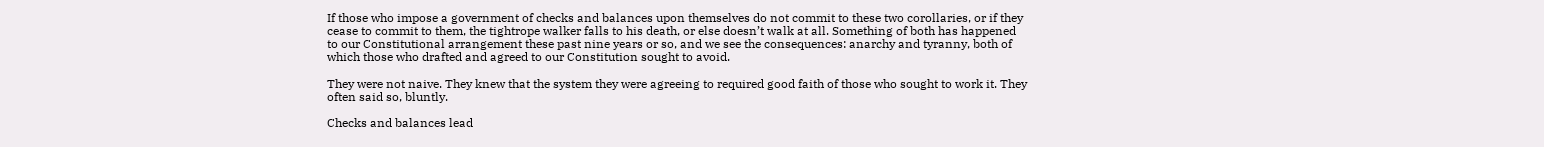If those who impose a government of checks and balances upon themselves do not commit to these two corollaries, or if they cease to commit to them, the tightrope walker falls to his death, or else doesn’t walk at all. Something of both has happened to our Constitutional arrangement these past nine years or so, and we see the consequences: anarchy and tyranny, both of which those who drafted and agreed to our Constitution sought to avoid.

They were not naive. They knew that the system they were agreeing to required good faith of those who sought to work it. They often said so, bluntly.

Checks and balances lead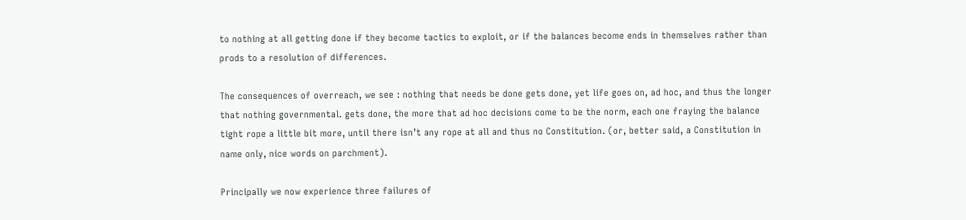to nothing at all getting done if they become tactics to exploit, or if the balances become ends in themselves rather than prods to a resolution of differences.

The consequences of overreach, we see : nothing that needs be done gets done, yet life goes on, ad hoc, and thus the longer that nothing governmental. gets done, the more that ad hoc decisions come to be the norm, each one fraying the balance tight rope a little bit more, until there isn’t any rope at all and thus no Constitution. (or, better said, a Constitution in name only, nice words on parchment).

Principally we now experience three failures of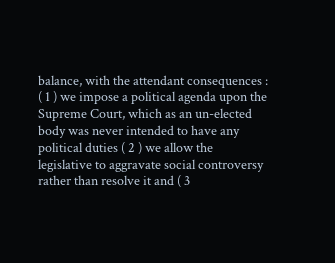balance, with the attendant consequences : ( 1 ) we impose a political agenda upon the Supreme Court, which as an un-elected body was never intended to have any political duties ( 2 ) we allow the legislative to aggravate social controversy rather than resolve it and ( 3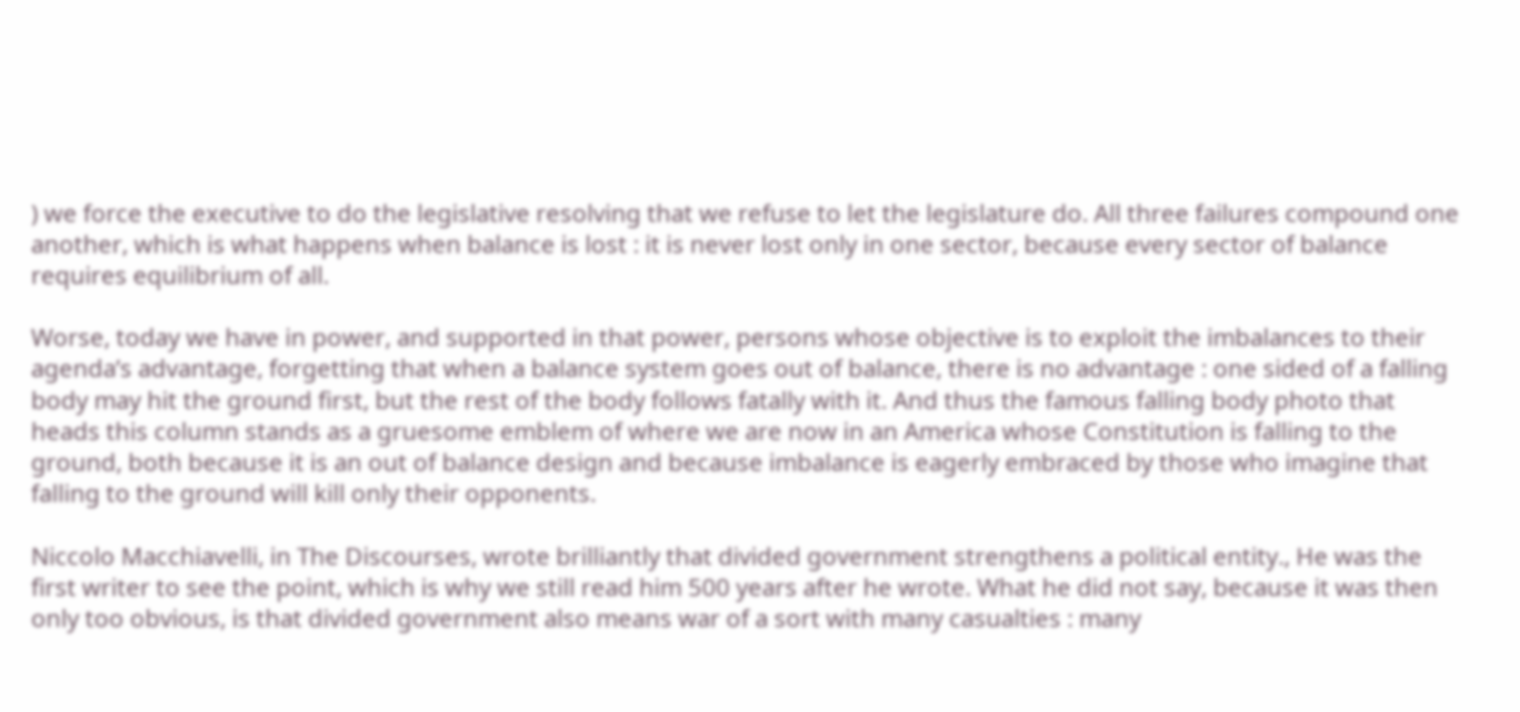) we force the executive to do the legislative resolving that we refuse to let the legislature do. All three failures compound one another, which is what happens when balance is lost : it is never lost only in one sector, because every sector of balance requires equilibrium of all.

Worse, today we have in power, and supported in that power, persons whose objective is to exploit the imbalances to their agenda’s advantage, forgetting that when a balance system goes out of balance, there is no advantage : one sided of a falling body may hit the ground first, but the rest of the body follows fatally with it. And thus the famous falling body photo that heads this column stands as a gruesome emblem of where we are now in an America whose Constitution is falling to the ground, both because it is an out of balance design and because imbalance is eagerly embraced by those who imagine that falling to the ground will kill only their opponents.

Niccolo Macchiavelli, in The Discourses, wrote brilliantly that divided government strengthens a political entity., He was the first writer to see the point, which is why we still read him 500 years after he wrote. What he did not say, because it was then only too obvious, is that divided government also means war of a sort with many casualties : many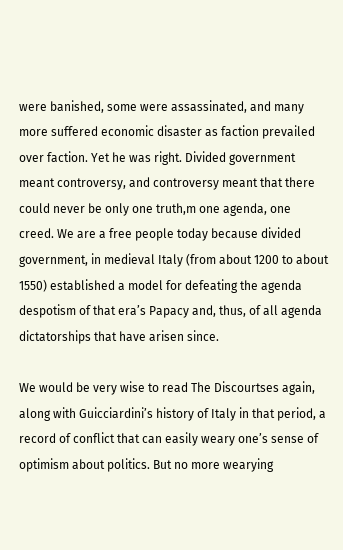were banished, some were assassinated, and many more suffered economic disaster as faction prevailed over faction. Yet he was right. Divided government meant controversy, and controversy meant that there could never be only one truth,m one agenda, one creed. We are a free people today because divided government, in medieval Italy (from about 1200 to about 1550) established a model for defeating the agenda despotism of that era’s Papacy and, thus, of all agenda dictatorships that have arisen since.

We would be very wise to read The Discourtses again, along with Guicciardini’s history of Italy in that period, a record of conflict that can easily weary one’s sense of optimism about politics. But no more wearying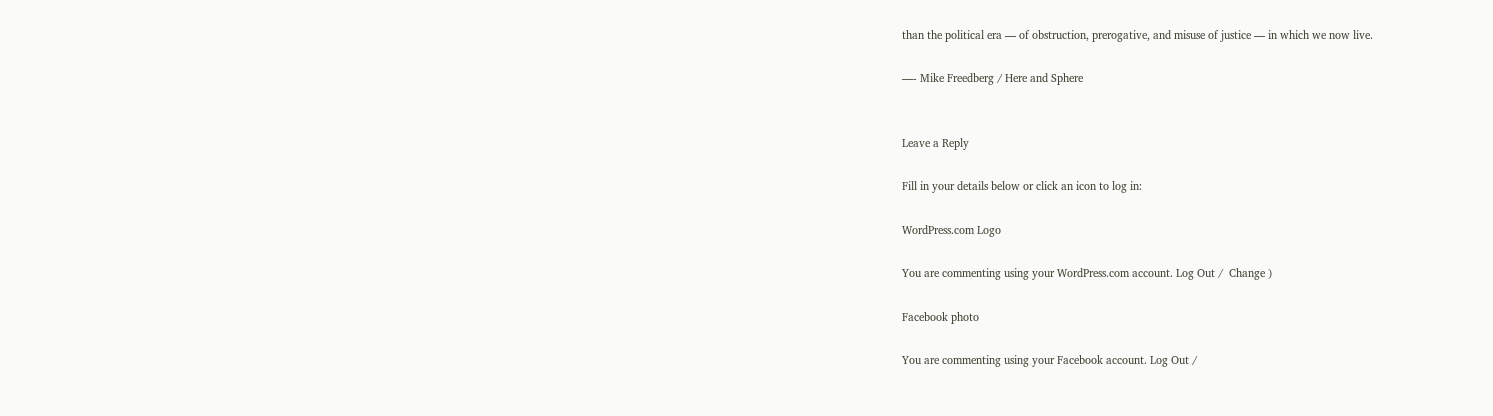than the political era — of obstruction, prerogative, and misuse of justice — in which we now live.

—- Mike Freedberg / Here and Sphere


Leave a Reply

Fill in your details below or click an icon to log in:

WordPress.com Logo

You are commenting using your WordPress.com account. Log Out /  Change )

Facebook photo

You are commenting using your Facebook account. Log Out /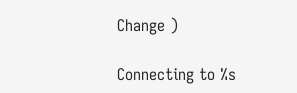Change )

Connecting to %s